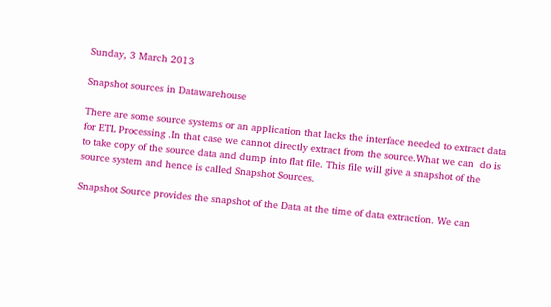Sunday, 3 March 2013

Snapshot sources in Datawarehouse

There are some source systems or an application that lacks the interface needed to extract data for ETL Processing .In that case we cannot directly extract from the source.What we can  do is to take copy of the source data and dump into flat file. This file will give a snapshot of the source system and hence is called Snapshot Sources.

Snapshot Source provides the snapshot of the Data at the time of data extraction. We can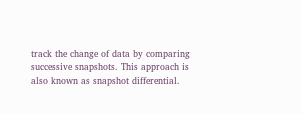track the change of data by comparing successive snapshots. This approach is also known as snapshot differential.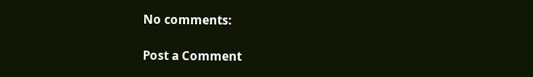No comments:

Post a Comment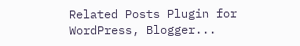Related Posts Plugin for WordPress, Blogger...